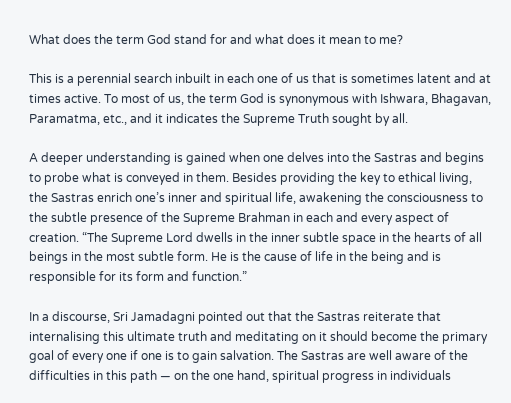What does the term God stand for and what does it mean to me?

This is a perennial search inbuilt in each one of us that is sometimes latent and at times active. To most of us, the term God is synonymous with Ishwara, Bhagavan, Paramatma, etc., and it indicates the Supreme Truth sought by all.

A deeper understanding is gained when one delves into the Sastras and begins to probe what is conveyed in them. Besides providing the key to ethical living, the Sastras enrich one’s inner and spiritual life, awakening the consciousness to the subtle presence of the Supreme Brahman in each and every aspect of creation. “The Supreme Lord dwells in the inner subtle space in the hearts of all beings in the most subtle form. He is the cause of life in the being and is responsible for its form and function.”

In a discourse, Sri Jamadagni pointed out that the Sastras reiterate that internalising this ultimate truth and meditating on it should become the primary goal of every one if one is to gain salvation. The Sastras are well aware of the difficulties in this path — on the one hand, spiritual progress in individuals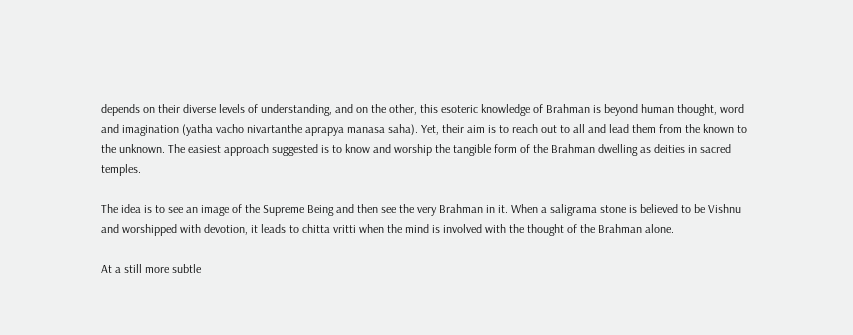depends on their diverse levels of understanding, and on the other, this esoteric knowledge of Brahman is beyond human thought, word and imagination (yatha vacho nivartanthe aprapya manasa saha). Yet, their aim is to reach out to all and lead them from the known to the unknown. The easiest approach suggested is to know and worship the tangible form of the Brahman dwelling as deities in sacred temples.

The idea is to see an image of the Supreme Being and then see the very Brahman in it. When a saligrama stone is believed to be Vishnu and worshipped with devotion, it leads to chitta vritti when the mind is involved with the thought of the Brahman alone.

At a still more subtle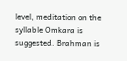level, meditation on the syllable Omkara is suggested. Brahman is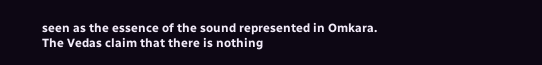seen as the essence of the sound represented in Omkara. The Vedas claim that there is nothing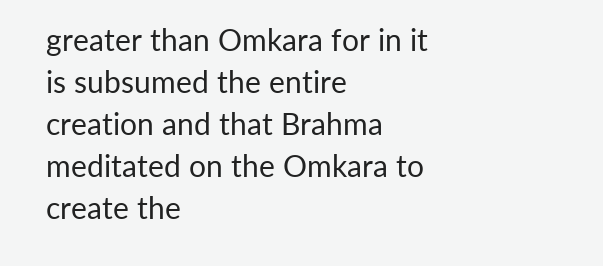greater than Omkara for in it is subsumed the entire creation and that Brahma meditated on the Omkara to create the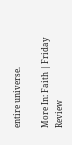entire universe.

More In: Faith | Friday Review